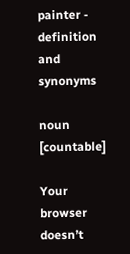painter - definition and synonyms

noun [countable]

Your browser doesn’t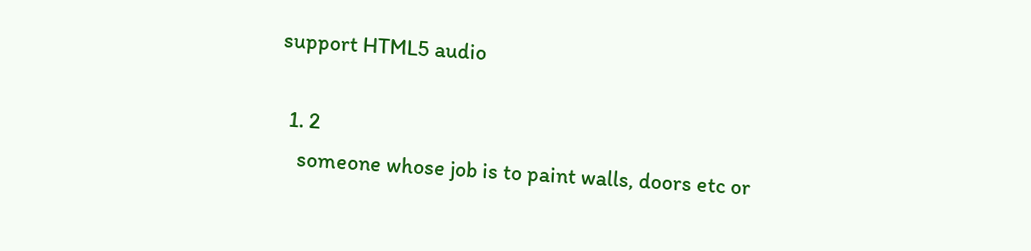support HTML5 audio

  1. 2
    someone whose job is to paint walls, doors etc or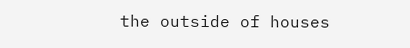the outside of houses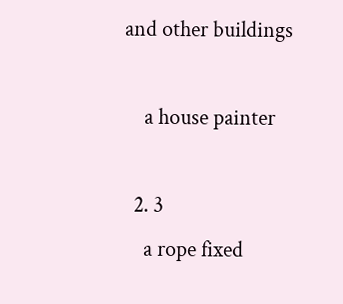and other buildings

    a house painter

  2. 3
    a rope fixed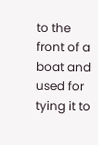to the front of a boat and used for tying it to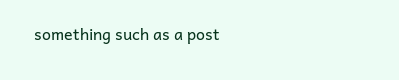something such as a post